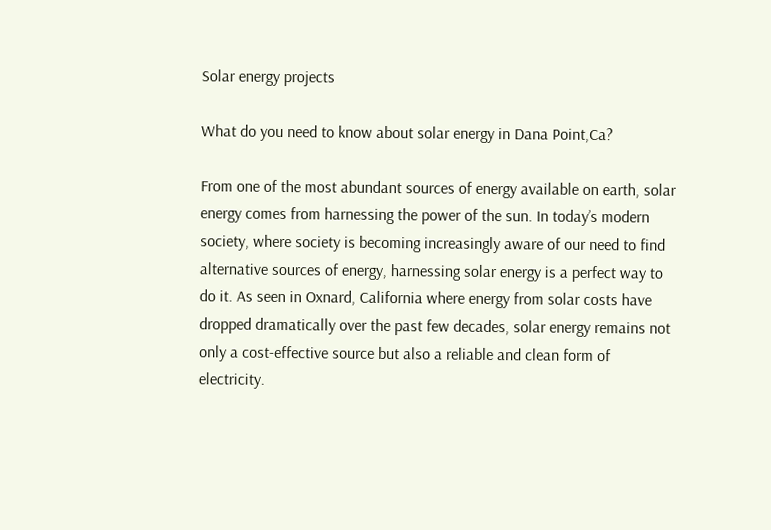Solar energy projects

What do you need to know about solar energy in Dana Point,Ca?

From one of the most abundant sources of energy available on earth, solar energy comes from harnessing the power of the sun. In today’s modern society, where society is becoming increasingly aware of our need to find alternative sources of energy, harnessing solar energy is a perfect way to do it. As seen in Oxnard, California where energy from solar costs have dropped dramatically over the past few decades, solar energy remains not only a cost-effective source but also a reliable and clean form of electricity.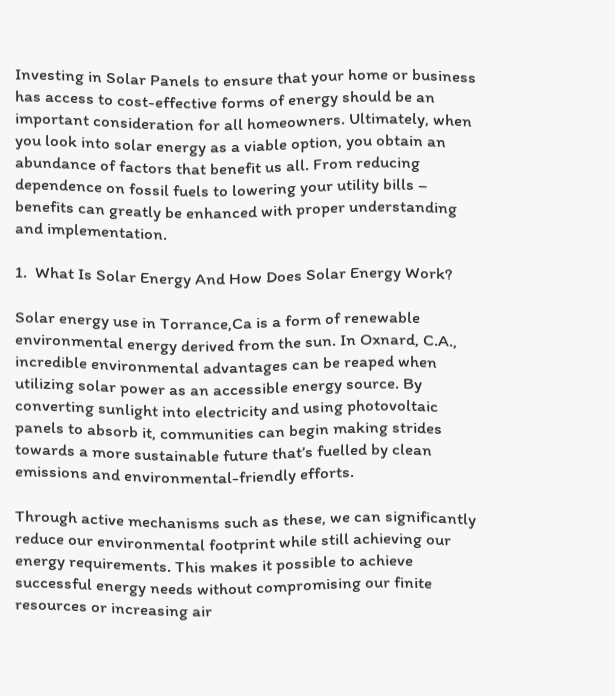Investing in Solar Panels to ensure that your home or business has access to cost-effective forms of energy should be an important consideration for all homeowners. Ultimately, when you look into solar energy as a viable option, you obtain an abundance of factors that benefit us all. From reducing dependence on fossil fuels to lowering your utility bills – benefits can greatly be enhanced with proper understanding and implementation.

1.  What Is Solar Energy And How Does Solar Energy Work?

Solar energy use in Torrance,Ca is a form of renewable environmental energy derived from the sun. In Oxnard, C.A., incredible environmental advantages can be reaped when utilizing solar power as an accessible energy source. By converting sunlight into electricity and using photovoltaic panels to absorb it, communities can begin making strides towards a more sustainable future that’s fuelled by clean emissions and environmental-friendly efforts.

Through active mechanisms such as these, we can significantly reduce our environmental footprint while still achieving our energy requirements. This makes it possible to achieve successful energy needs without compromising our finite resources or increasing air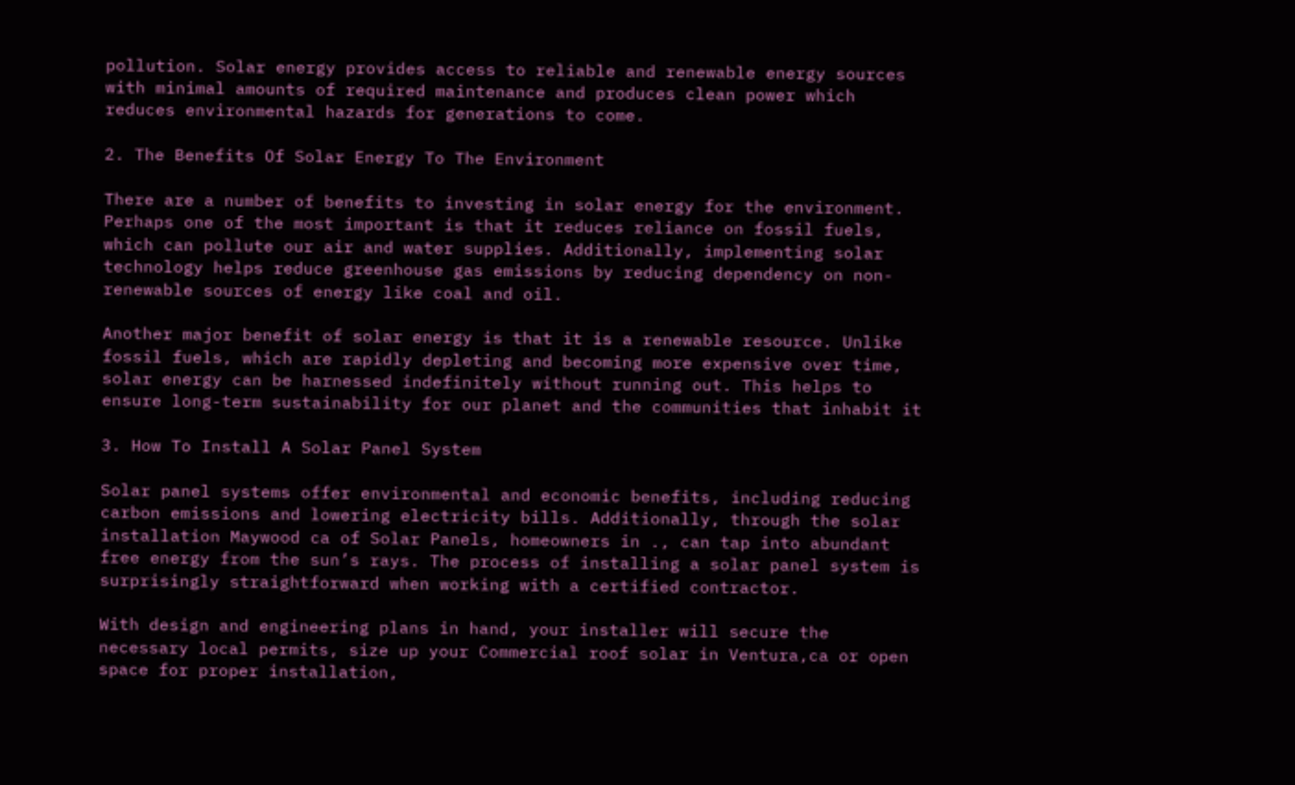pollution. Solar energy provides access to reliable and renewable energy sources with minimal amounts of required maintenance and produces clean power which reduces environmental hazards for generations to come.

2. The Benefits Of Solar Energy To The Environment

There are a number of benefits to investing in solar energy for the environment. Perhaps one of the most important is that it reduces reliance on fossil fuels, which can pollute our air and water supplies. Additionally, implementing solar technology helps reduce greenhouse gas emissions by reducing dependency on non-renewable sources of energy like coal and oil.

Another major benefit of solar energy is that it is a renewable resource. Unlike fossil fuels, which are rapidly depleting and becoming more expensive over time, solar energy can be harnessed indefinitely without running out. This helps to ensure long-term sustainability for our planet and the communities that inhabit it

3. How To Install A Solar Panel System

Solar panel systems offer environmental and economic benefits, including reducing carbon emissions and lowering electricity bills. Additionally, through the solar installation Maywood ca of Solar Panels, homeowners in ., can tap into abundant free energy from the sun’s rays. The process of installing a solar panel system is surprisingly straightforward when working with a certified contractor.

With design and engineering plans in hand, your installer will secure the necessary local permits, size up your Commercial roof solar in Ventura,ca or open space for proper installation,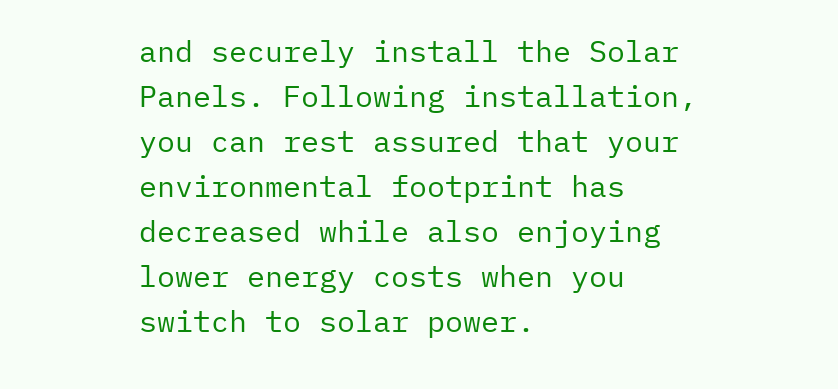and securely install the Solar Panels. Following installation, you can rest assured that your environmental footprint has decreased while also enjoying lower energy costs when you switch to solar power.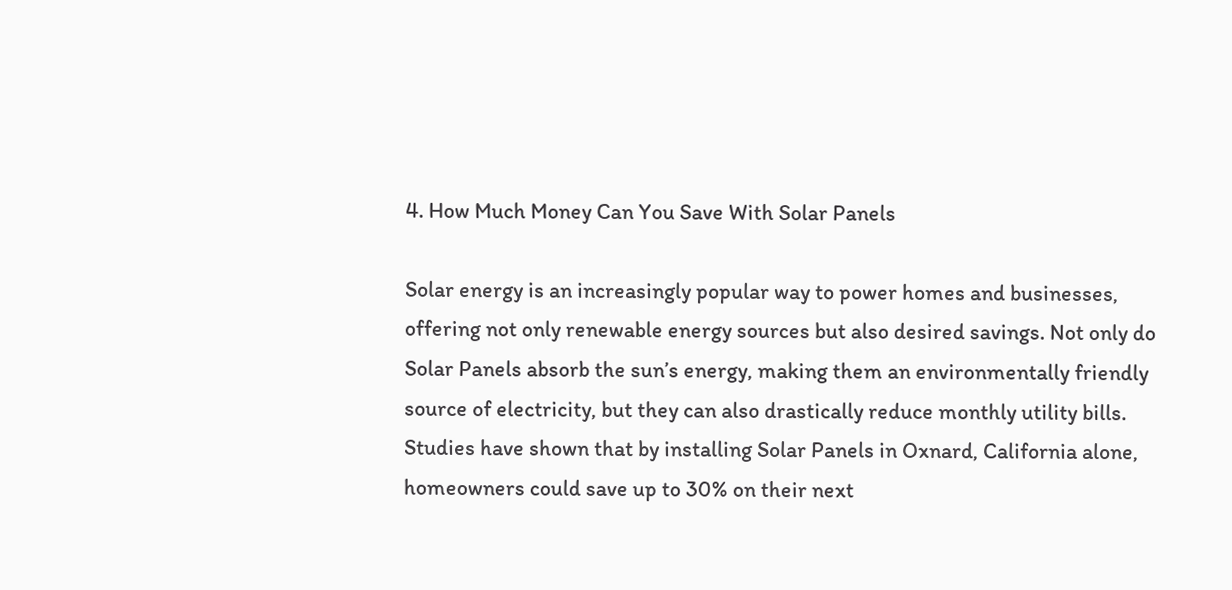4. How Much Money Can You Save With Solar Panels

Solar energy is an increasingly popular way to power homes and businesses, offering not only renewable energy sources but also desired savings. Not only do Solar Panels absorb the sun’s energy, making them an environmentally friendly source of electricity, but they can also drastically reduce monthly utility bills. Studies have shown that by installing Solar Panels in Oxnard, California alone, homeowners could save up to 30% on their next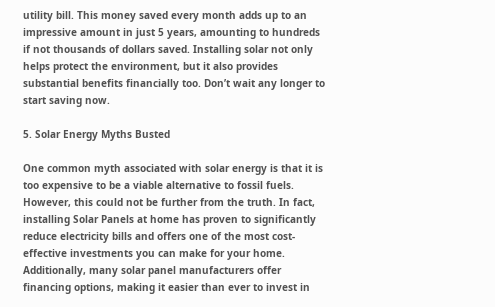utility bill. This money saved every month adds up to an impressive amount in just 5 years, amounting to hundreds if not thousands of dollars saved. Installing solar not only helps protect the environment, but it also provides substantial benefits financially too. Don’t wait any longer to start saving now.

5. Solar Energy Myths Busted

One common myth associated with solar energy is that it is too expensive to be a viable alternative to fossil fuels. However, this could not be further from the truth. In fact, installing Solar Panels at home has proven to significantly reduce electricity bills and offers one of the most cost-effective investments you can make for your home. Additionally, many solar panel manufacturers offer financing options, making it easier than ever to invest in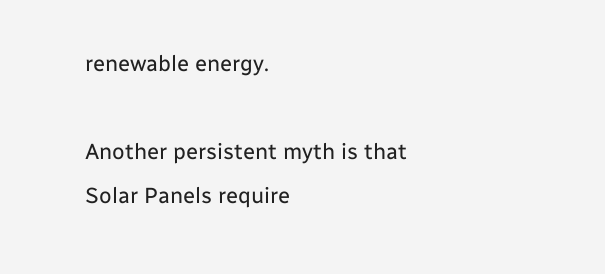renewable energy.

Another persistent myth is that Solar Panels require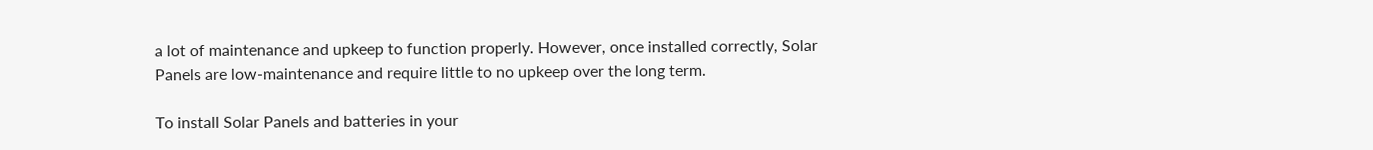a lot of maintenance and upkeep to function properly. However, once installed correctly, Solar Panels are low-maintenance and require little to no upkeep over the long term.

To install Solar Panels and batteries in your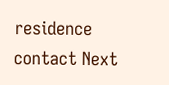residence contact Next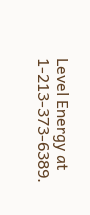Level Energy at 1-213-373-6389.